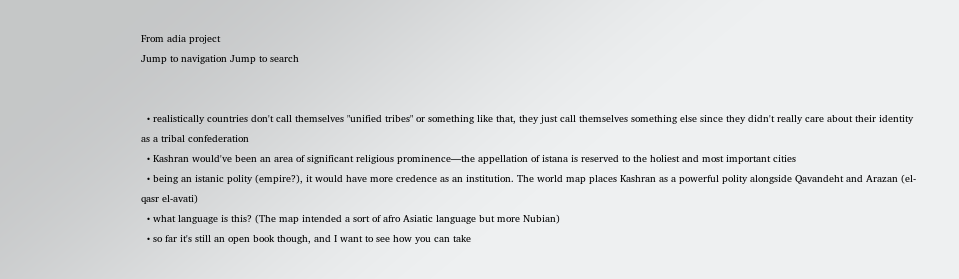From adia project
Jump to navigation Jump to search


  • realistically countries don't call themselves "unified tribes" or something like that, they just call themselves something else since they didn't really care about their identity as a tribal confederation
  • Kashran would've been an area of significant religious prominence—the appellation of istana is reserved to the holiest and most important cities
  • being an istanic polity (empire?), it would have more credence as an institution. The world map places Kashran as a powerful polity alongside Qavandeht and Arazan (el-qasr el-avati)
  • what language is this? (The map intended a sort of afro Asiatic language but more Nubian)
  • so far it's still an open book though, and I want to see how you can take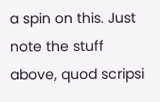a spin on this. Just note the stuff above, quod scripsi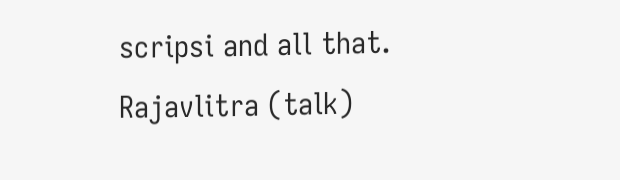scripsi and all that. Rajavlitra (talk)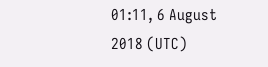01:11, 6 August 2018 (UTC)